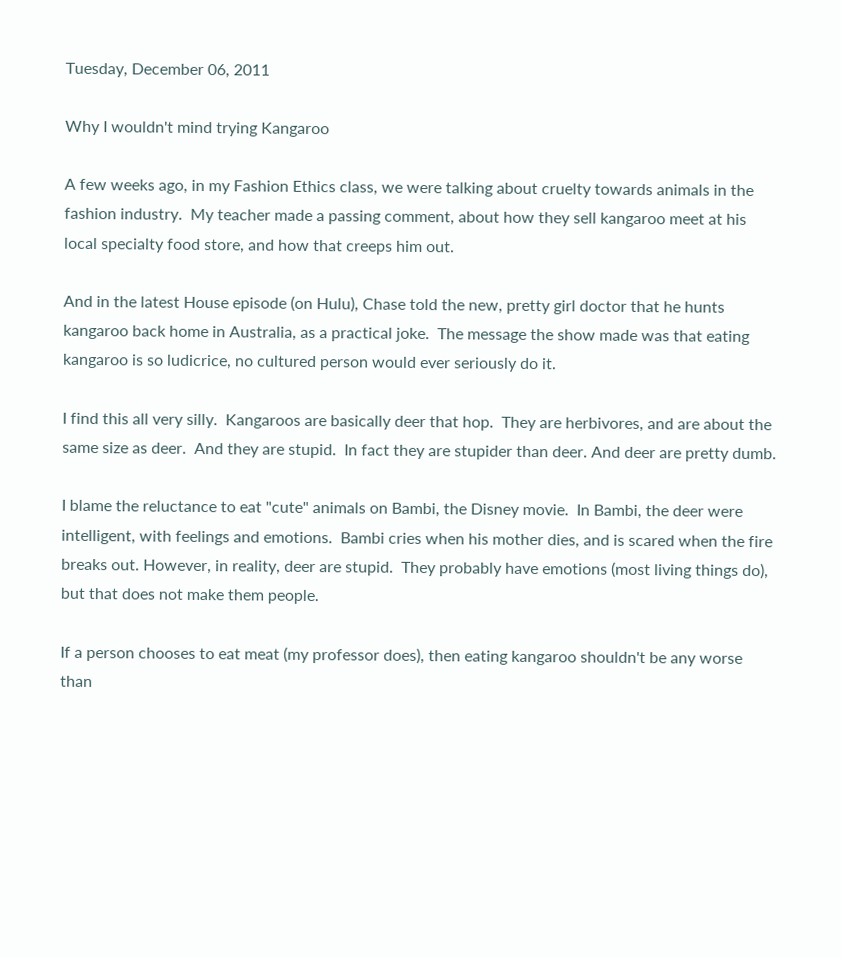Tuesday, December 06, 2011

Why I wouldn't mind trying Kangaroo

A few weeks ago, in my Fashion Ethics class, we were talking about cruelty towards animals in the fashion industry.  My teacher made a passing comment, about how they sell kangaroo meet at his local specialty food store, and how that creeps him out.

And in the latest House episode (on Hulu), Chase told the new, pretty girl doctor that he hunts kangaroo back home in Australia, as a practical joke.  The message the show made was that eating kangaroo is so ludicrice, no cultured person would ever seriously do it.

I find this all very silly.  Kangaroos are basically deer that hop.  They are herbivores, and are about the same size as deer.  And they are stupid.  In fact they are stupider than deer. And deer are pretty dumb.

I blame the reluctance to eat "cute" animals on Bambi, the Disney movie.  In Bambi, the deer were intelligent, with feelings and emotions.  Bambi cries when his mother dies, and is scared when the fire breaks out. However, in reality, deer are stupid.  They probably have emotions (most living things do), but that does not make them people.

If a person chooses to eat meat (my professor does), then eating kangaroo shouldn't be any worse than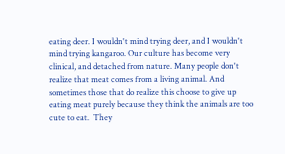eating deer. I wouldn't mind trying deer, and I wouldn't mind trying kangaroo. Our culture has become very clinical, and detached from nature. Many people don't realize that meat comes from a living animal. And sometimes those that do realize this choose to give up eating meat purely because they think the animals are too cute to eat.  They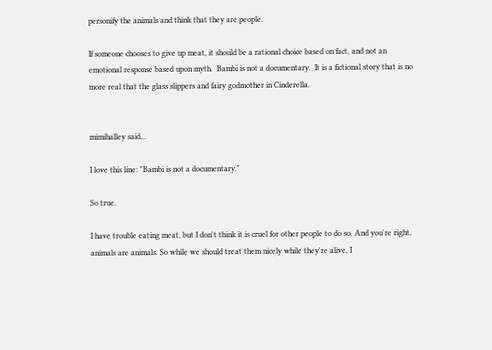personify the animals and think that they are people.

If someone chooses to give up meat, it should be a rational choice based on fact, and not an emotional response based upon myth.  Bambi is not a documentary.  It is a fictional story that is no more real that the glass slippers and fairy godmother in Cinderella.


mimihalley said...

I love this line: "Bambi is not a documentary."

So true.

I have trouble eating meat, but I don't think it is cruel for other people to do so. And you're right, animals are animals. So while we should treat them nicely while they're alive, I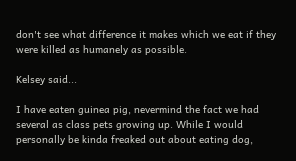don't see what difference it makes which we eat if they were killed as humanely as possible.

Kelsey said...

I have eaten guinea pig, nevermind the fact we had several as class pets growing up. While I would personally be kinda freaked out about eating dog,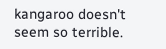kangaroo doesn't seem so terrible.